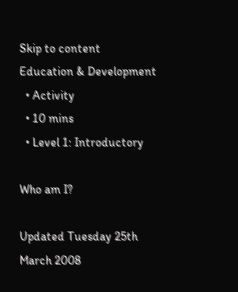Skip to content
Education & Development
  • Activity
  • 10 mins
  • Level 1: Introductory

Who am I?

Updated Tuesday 25th March 2008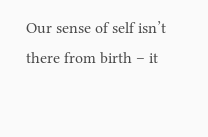Our sense of self isn’t there from birth – it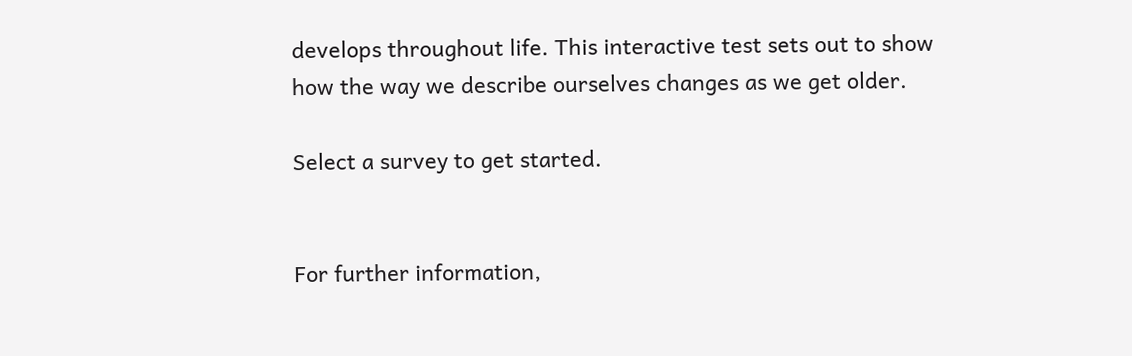develops throughout life. This interactive test sets out to show how the way we describe ourselves changes as we get older.

Select a survey to get started.


For further information,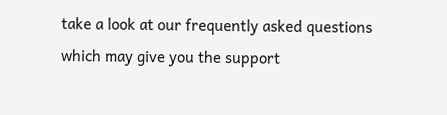take a look at our frequently asked questions which may give you the support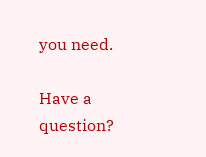you need.

Have a question?